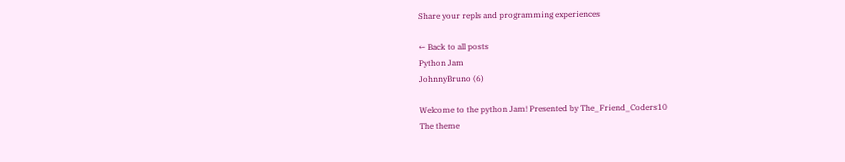Share your repls and programming experiences

← Back to all posts
Python Jam
JohnnyBruno (6)

Welcome to the python Jam! Presented by The_Friend_Coders10
The theme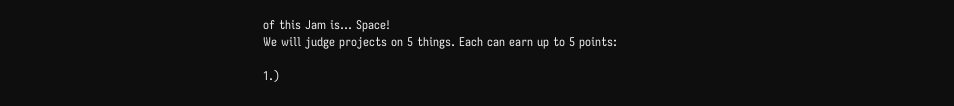of this Jam is... Space!
We will judge projects on 5 things. Each can earn up to 5 points:

1.)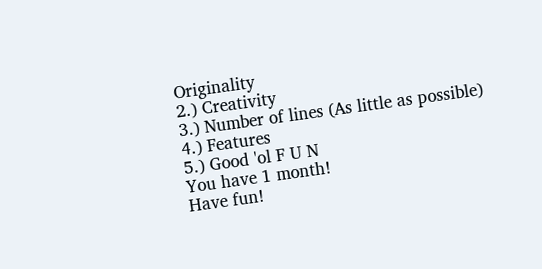Originality
2.) Creativity
3.) Number of lines (As little as possible)
4.) Features
5.) Good 'ol F U N
You have 1 month!
Have fun!